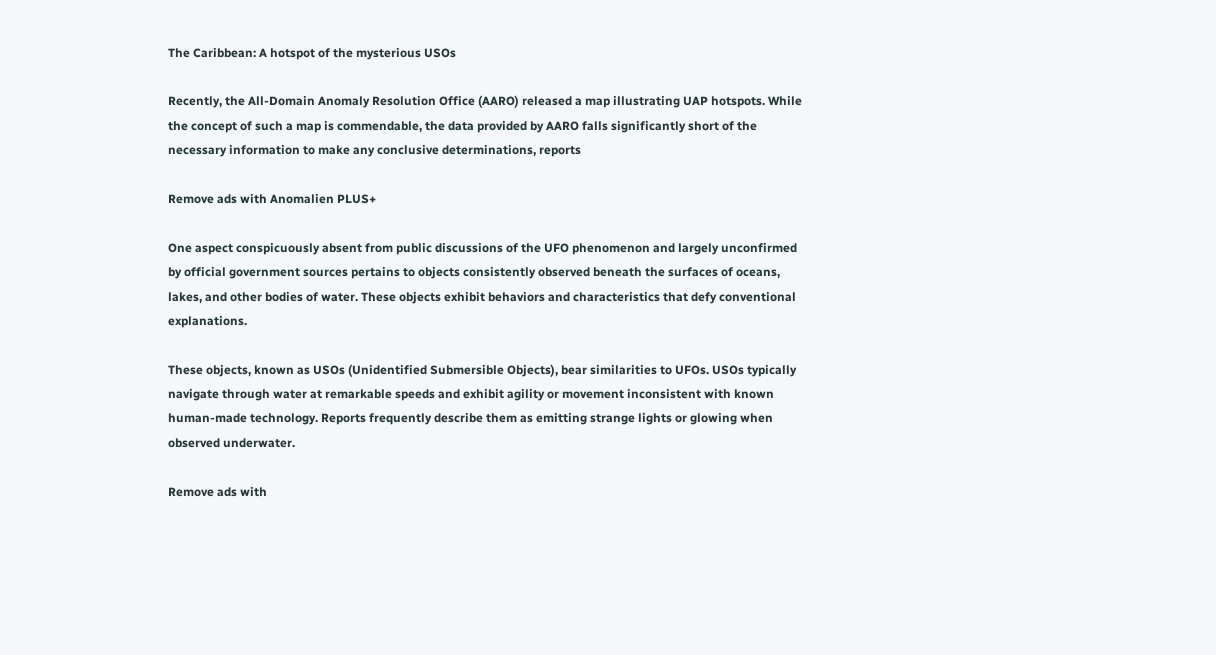The Caribbean: A hotspot of the mysterious USOs

Recently, the All-Domain Anomaly Resolution Office (AARO) released a map illustrating UAP hotspots. While the concept of such a map is commendable, the data provided by AARO falls significantly short of the necessary information to make any conclusive determinations, reports

Remove ads with Anomalien PLUS+

One aspect conspicuously absent from public discussions of the UFO phenomenon and largely unconfirmed by official government sources pertains to objects consistently observed beneath the surfaces of oceans, lakes, and other bodies of water. These objects exhibit behaviors and characteristics that defy conventional explanations.

These objects, known as USOs (Unidentified Submersible Objects), bear similarities to UFOs. USOs typically navigate through water at remarkable speeds and exhibit agility or movement inconsistent with known human-made technology. Reports frequently describe them as emitting strange lights or glowing when observed underwater.

Remove ads with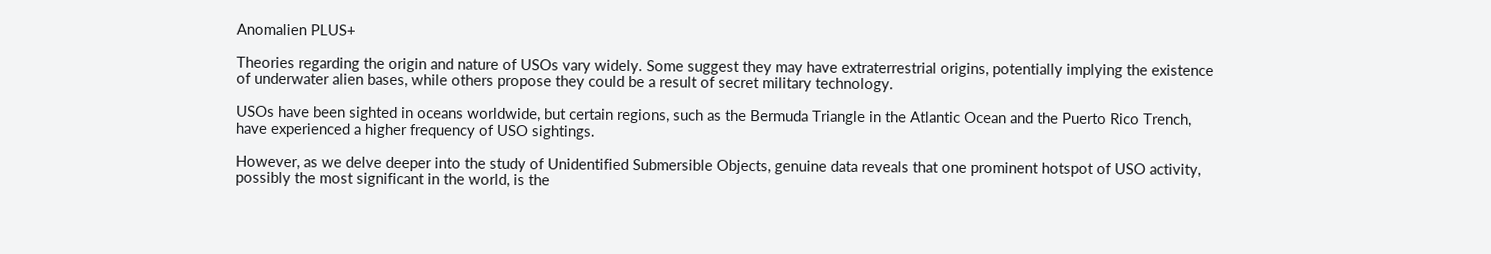Anomalien PLUS+

Theories regarding the origin and nature of USOs vary widely. Some suggest they may have extraterrestrial origins, potentially implying the existence of underwater alien bases, while others propose they could be a result of secret military technology.

USOs have been sighted in oceans worldwide, but certain regions, such as the Bermuda Triangle in the Atlantic Ocean and the Puerto Rico Trench, have experienced a higher frequency of USO sightings.

However, as we delve deeper into the study of Unidentified Submersible Objects, genuine data reveals that one prominent hotspot of USO activity, possibly the most significant in the world, is the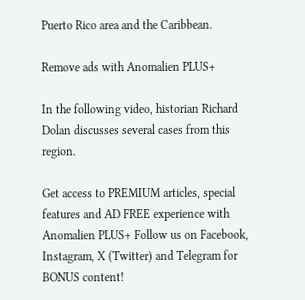Puerto Rico area and the Caribbean.

Remove ads with Anomalien PLUS+

In the following video, historian Richard Dolan discusses several cases from this region.

Get access to PREMIUM articles, special features and AD FREE experience with Anomalien PLUS+ Follow us on Facebook, Instagram, X (Twitter) and Telegram for BONUS content!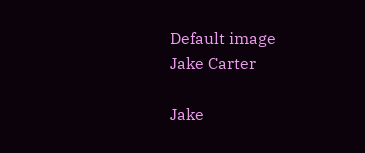Default image
Jake Carter

Jake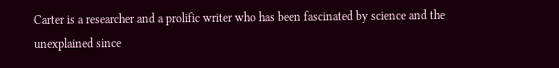Carter is a researcher and a prolific writer who has been fascinated by science and the unexplained since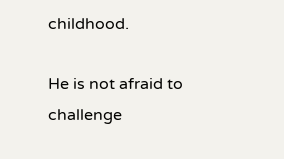childhood.

He is not afraid to challenge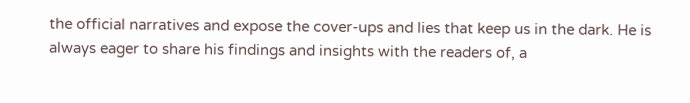the official narratives and expose the cover-ups and lies that keep us in the dark. He is always eager to share his findings and insights with the readers of, a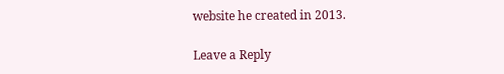website he created in 2013.

Leave a Reply